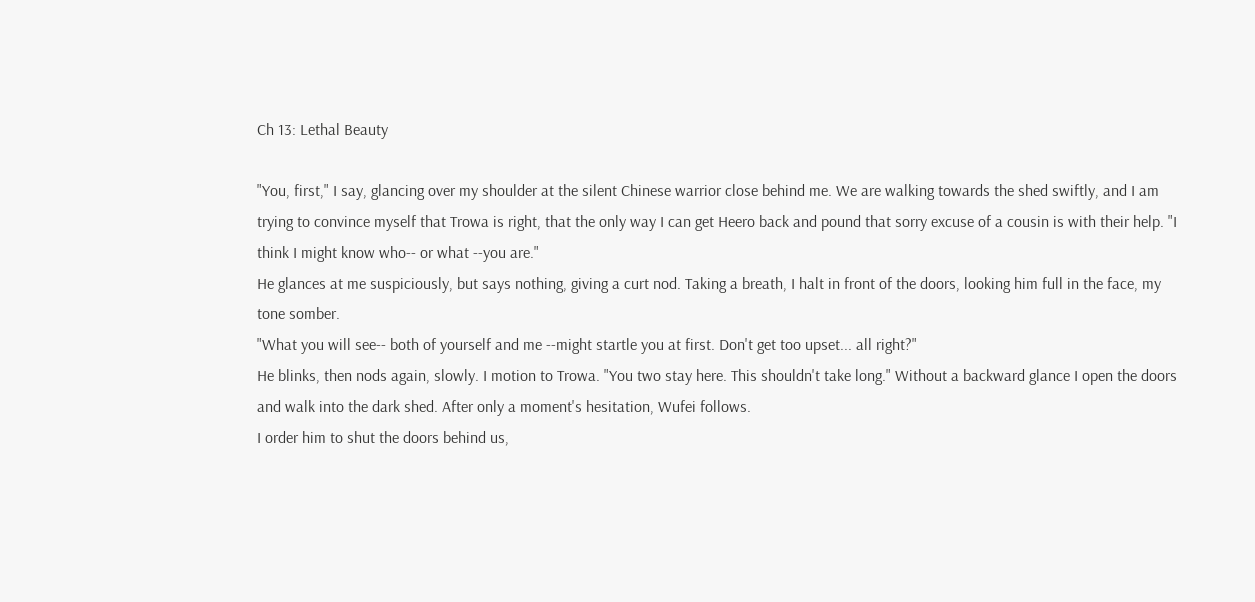Ch 13: Lethal Beauty

"You, first," I say, glancing over my shoulder at the silent Chinese warrior close behind me. We are walking towards the shed swiftly, and I am trying to convince myself that Trowa is right, that the only way I can get Heero back and pound that sorry excuse of a cousin is with their help. "I think I might know who-- or what --you are."
He glances at me suspiciously, but says nothing, giving a curt nod. Taking a breath, I halt in front of the doors, looking him full in the face, my tone somber.
"What you will see-- both of yourself and me --might startle you at first. Don't get too upset... all right?"
He blinks, then nods again, slowly. I motion to Trowa. "You two stay here. This shouldn't take long." Without a backward glance I open the doors and walk into the dark shed. After only a moment's hesitation, Wufei follows.
I order him to shut the doors behind us,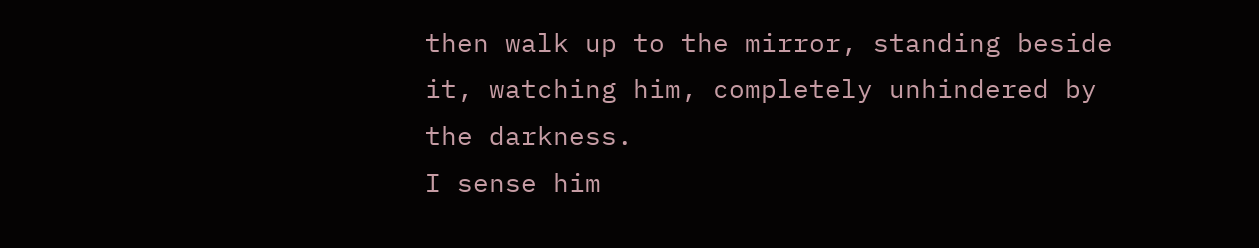then walk up to the mirror, standing beside it, watching him, completely unhindered by the darkness.
I sense him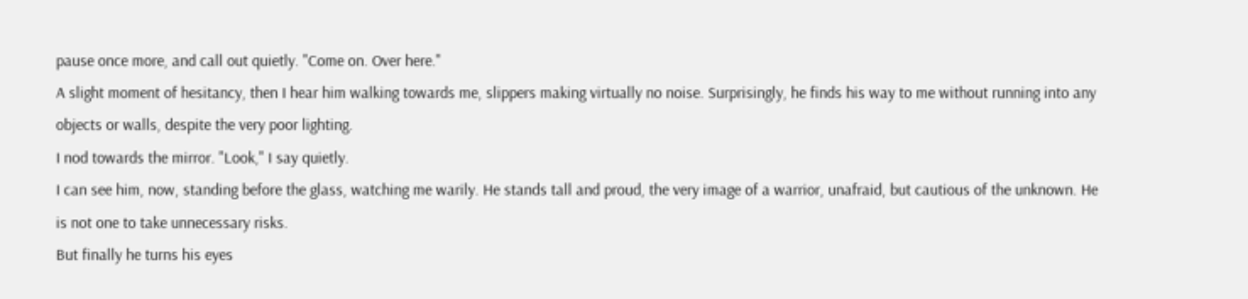pause once more, and call out quietly. "Come on. Over here."
A slight moment of hesitancy, then I hear him walking towards me, slippers making virtually no noise. Surprisingly, he finds his way to me without running into any objects or walls, despite the very poor lighting.
I nod towards the mirror. "Look," I say quietly.
I can see him, now, standing before the glass, watching me warily. He stands tall and proud, the very image of a warrior, unafraid, but cautious of the unknown. He is not one to take unnecessary risks.
But finally he turns his eyes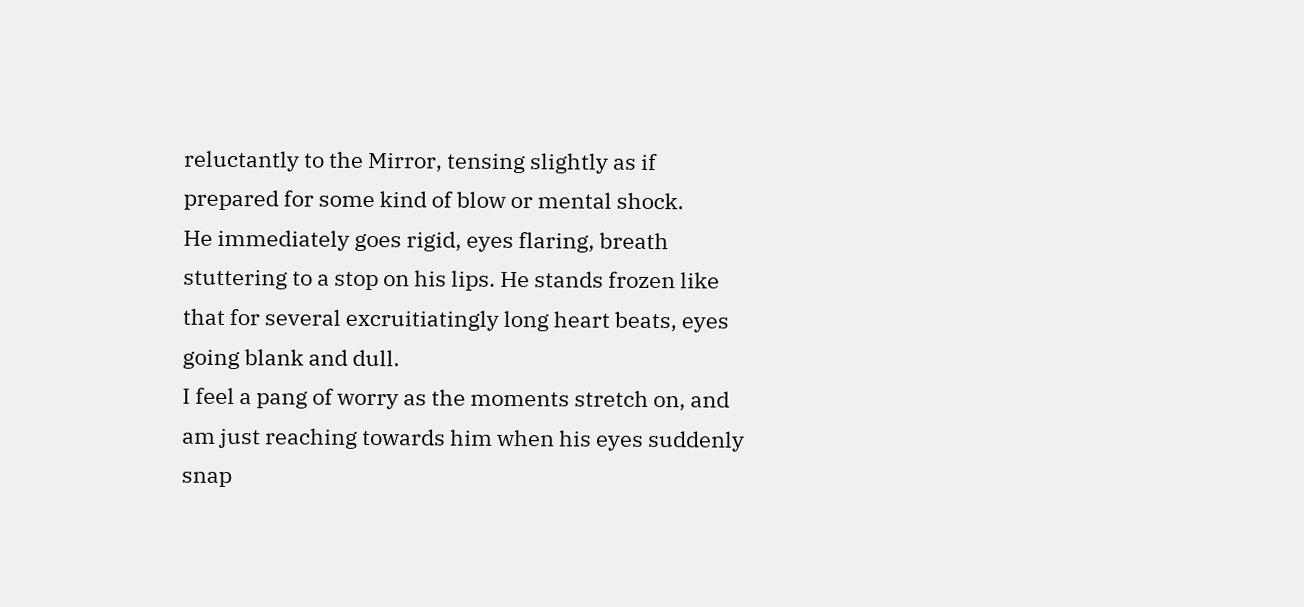reluctantly to the Mirror, tensing slightly as if prepared for some kind of blow or mental shock.
He immediately goes rigid, eyes flaring, breath stuttering to a stop on his lips. He stands frozen like that for several excruitiatingly long heart beats, eyes going blank and dull.
I feel a pang of worry as the moments stretch on, and am just reaching towards him when his eyes suddenly snap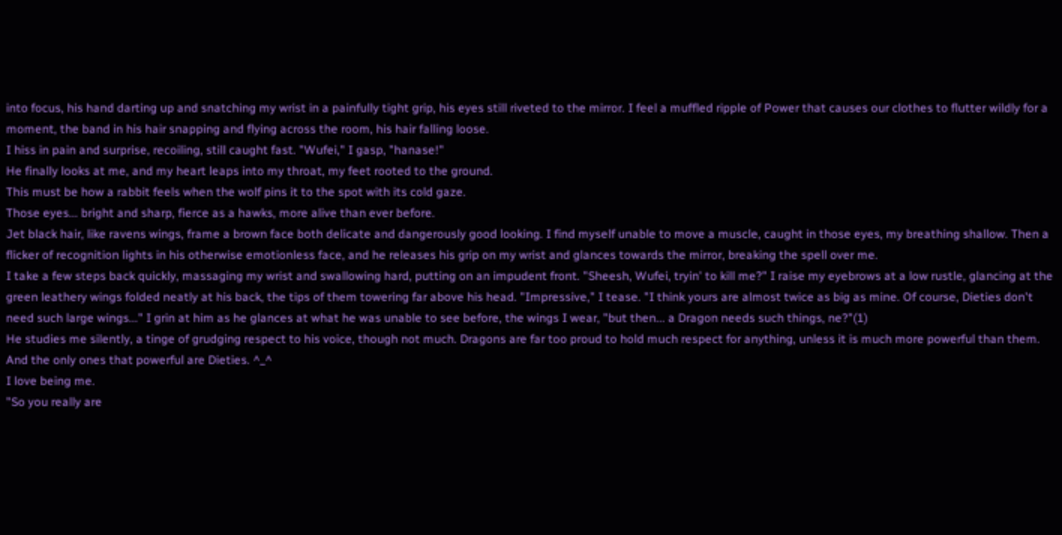into focus, his hand darting up and snatching my wrist in a painfully tight grip, his eyes still riveted to the mirror. I feel a muffled ripple of Power that causes our clothes to flutter wildly for a moment, the band in his hair snapping and flying across the room, his hair falling loose.
I hiss in pain and surprise, recoiling, still caught fast. "Wufei," I gasp, "hanase!"
He finally looks at me, and my heart leaps into my throat, my feet rooted to the ground.
This must be how a rabbit feels when the wolf pins it to the spot with its cold gaze.
Those eyes... bright and sharp, fierce as a hawks, more alive than ever before.
Jet black hair, like ravens wings, frame a brown face both delicate and dangerously good looking. I find myself unable to move a muscle, caught in those eyes, my breathing shallow. Then a flicker of recognition lights in his otherwise emotionless face, and he releases his grip on my wrist and glances towards the mirror, breaking the spell over me.
I take a few steps back quickly, massaging my wrist and swallowing hard, putting on an impudent front. "Sheesh, Wufei, tryin' to kill me?" I raise my eyebrows at a low rustle, glancing at the green leathery wings folded neatly at his back, the tips of them towering far above his head. "Impressive," I tease. "I think yours are almost twice as big as mine. Of course, Dieties don't need such large wings..." I grin at him as he glances at what he was unable to see before, the wings I wear, "but then... a Dragon needs such things, ne?"(1)
He studies me silently, a tinge of grudging respect to his voice, though not much. Dragons are far too proud to hold much respect for anything, unless it is much more powerful than them.
And the only ones that powerful are Dieties. ^_^
I love being me.
"So you really are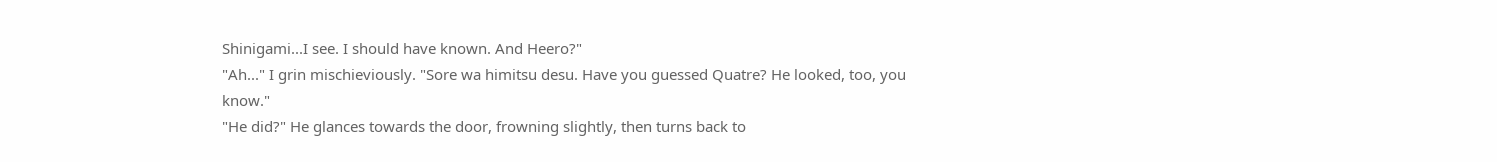Shinigami...I see. I should have known. And Heero?"
"Ah..." I grin mischieviously. "Sore wa himitsu desu. Have you guessed Quatre? He looked, too, you know."
"He did?" He glances towards the door, frowning slightly, then turns back to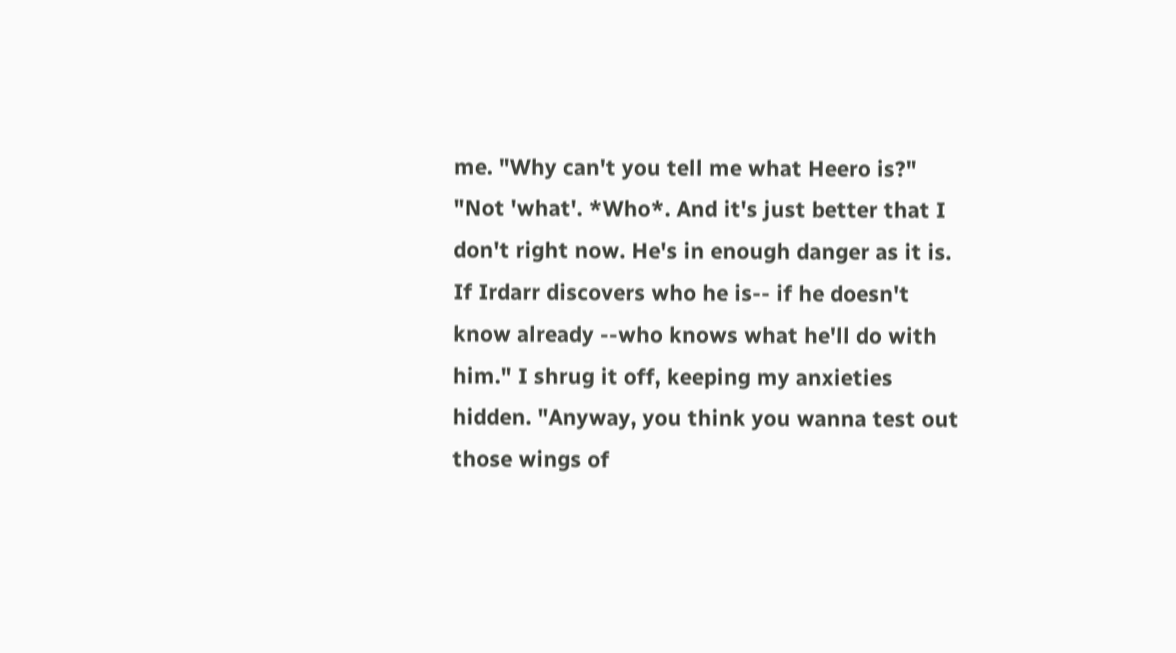me. "Why can't you tell me what Heero is?"
"Not 'what'. *Who*. And it's just better that I don't right now. He's in enough danger as it is. If Irdarr discovers who he is-- if he doesn't know already --who knows what he'll do with him." I shrug it off, keeping my anxieties hidden. "Anyway, you think you wanna test out those wings of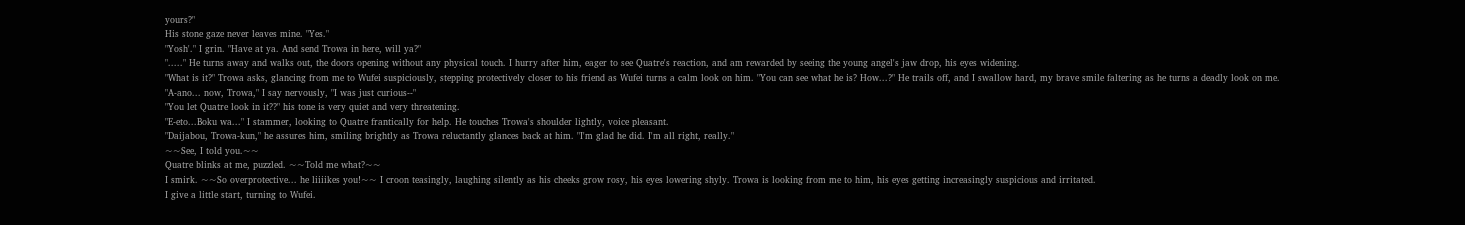yours?"
His stone gaze never leaves mine. "Yes."
"Yosh'." I grin. "Have at ya. And send Trowa in here, will ya?"
"....." He turns away and walks out, the doors opening without any physical touch. I hurry after him, eager to see Quatre's reaction, and am rewarded by seeing the young angel's jaw drop, his eyes widening.
"What is it?" Trowa asks, glancing from me to Wufei suspiciously, stepping protectively closer to his friend as Wufei turns a calm look on him. "You can see what he is? How...?" He trails off, and I swallow hard, my brave smile faltering as he turns a deadly look on me.
"A-ano... now, Trowa," I say nervously, "I was just curious--"
"You let Quatre look in it??" his tone is very quiet and very threatening.
"E-eto...Boku wa..." I stammer, looking to Quatre frantically for help. He touches Trowa's shoulder lightly, voice pleasant.
"Daijabou, Trowa-kun," he assures him, smiling brightly as Trowa reluctantly glances back at him. "I'm glad he did. I'm all right, really."
~~See, I told you.~~
Quatre blinks at me, puzzled. ~~Told me what?~~
I smirk. ~~So overprotective... he liiiikes you!~~ I croon teasingly, laughing silently as his cheeks grow rosy, his eyes lowering shyly. Trowa is looking from me to him, his eyes getting increasingly suspicious and irritated.
I give a little start, turning to Wufei.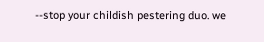--stop your childish pestering duo. we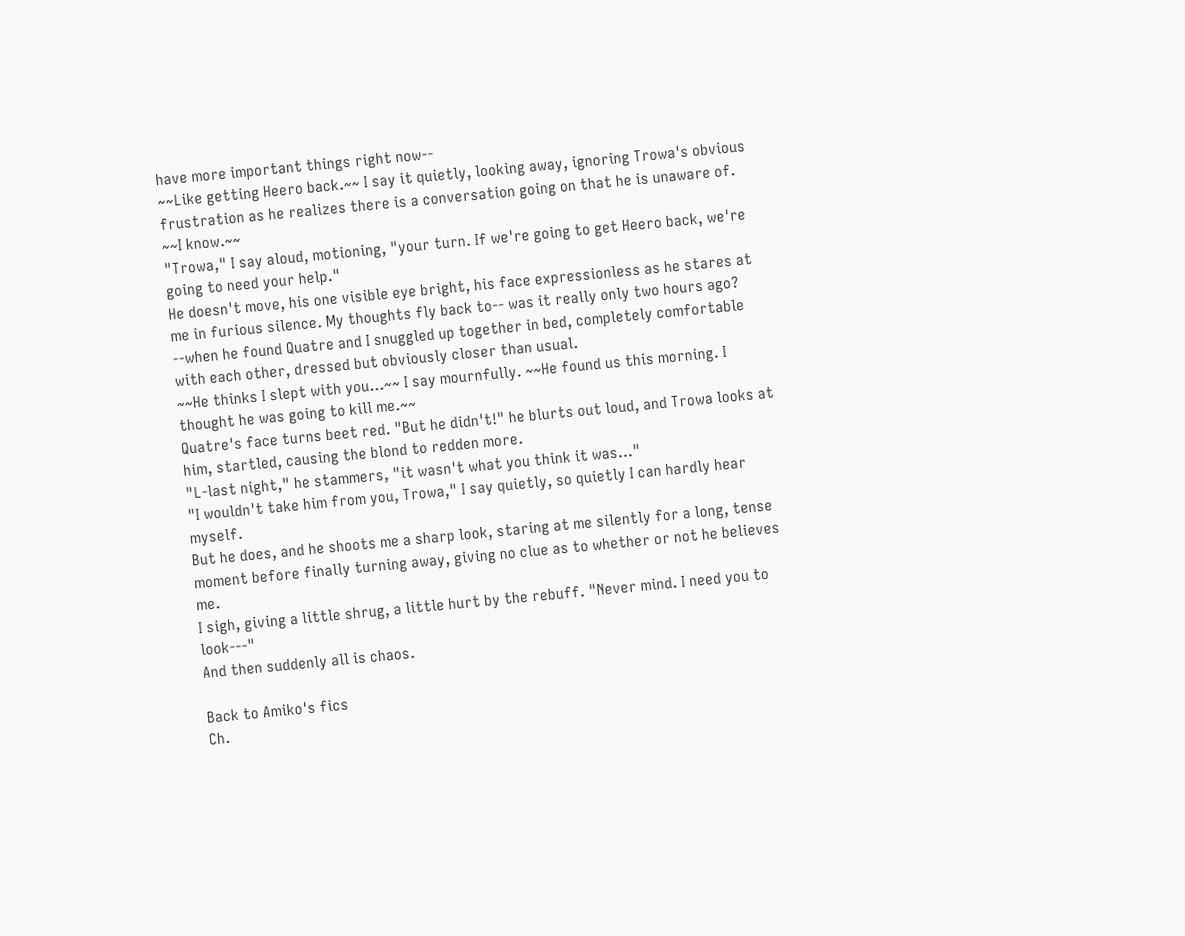have more important things right now--
~~Like getting Heero back.~~ I say it quietly, looking away, ignoring Trowa's obvious frustration as he realizes there is a conversation going on that he is unaware of. ~~I know.~~
"Trowa," I say aloud, motioning, "your turn. If we're going to get Heero back, we're going to need your help."
He doesn't move, his one visible eye bright, his face expressionless as he stares at me in furious silence. My thoughts fly back to-- was it really only two hours ago? --when he found Quatre and I snuggled up together in bed, completely comfortable with each other, dressed but obviously closer than usual.
~~He thinks I slept with you...~~ I say mournfully. ~~He found us this morning. I thought he was going to kill me.~~
Quatre's face turns beet red. "But he didn't!" he blurts out loud, and Trowa looks at him, startled, causing the blond to redden more.
"L-last night," he stammers, "it wasn't what you think it was..."
"I wouldn't take him from you, Trowa," I say quietly, so quietly I can hardly hear myself.
But he does, and he shoots me a sharp look, staring at me silently for a long, tense moment before finally turning away, giving no clue as to whether or not he believes me.
I sigh, giving a little shrug, a little hurt by the rebuff. "Never mind. I need you to look---"
And then suddenly all is chaos.

Back to Amiko's fics
Ch.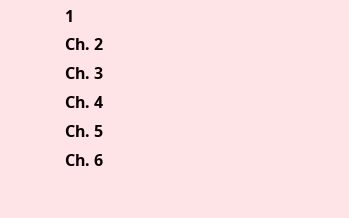1
Ch. 2
Ch. 3
Ch. 4
Ch. 5
Ch. 6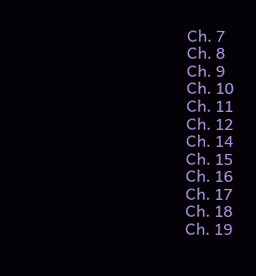Ch. 7
Ch. 8
Ch. 9
Ch. 10
Ch. 11
Ch. 12
Ch. 14
Ch. 15
Ch. 16
Ch. 17
Ch. 18
Ch. 19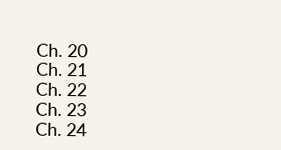Ch. 20
Ch. 21
Ch. 22
Ch. 23
Ch. 24